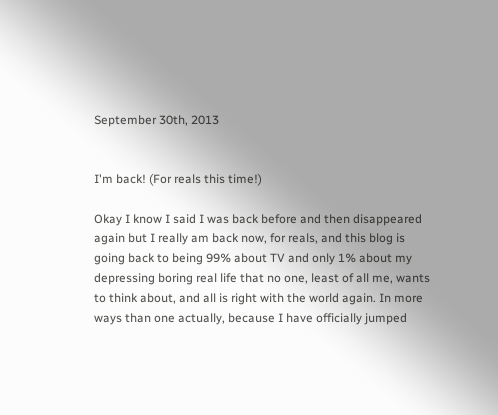September 30th, 2013


I'm back! (For reals this time!)

Okay I know I said I was back before and then disappeared again but I really am back now, for reals, and this blog is going back to being 99% about TV and only 1% about my depressing boring real life that no one, least of all me, wants to think about, and all is right with the world again. In more ways than one actually, because I have officially jumped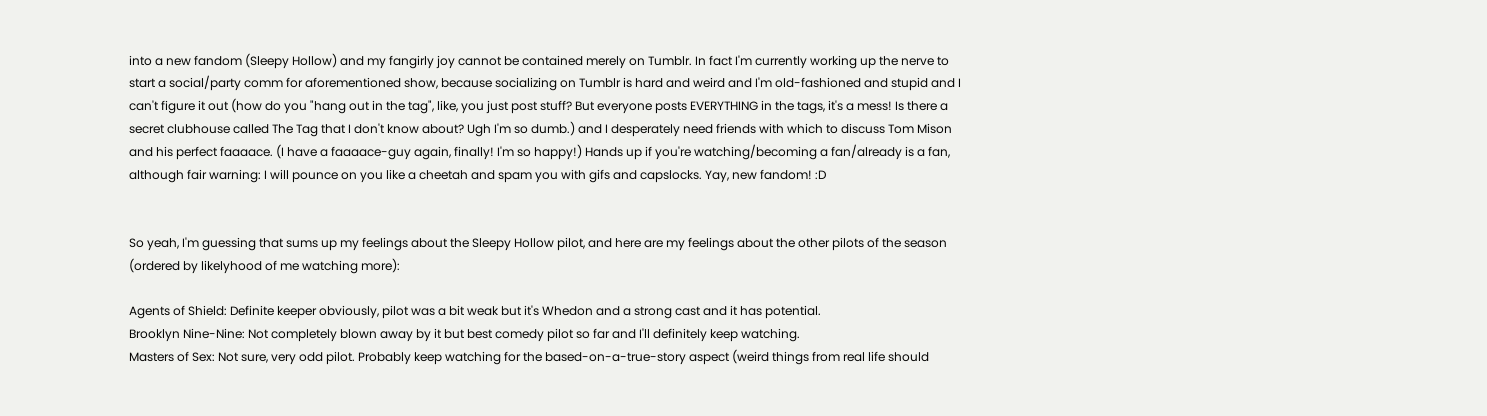into a new fandom (Sleepy Hollow) and my fangirly joy cannot be contained merely on Tumblr. In fact I'm currently working up the nerve to start a social/party comm for aforementioned show, because socializing on Tumblr is hard and weird and I'm old-fashioned and stupid and I can't figure it out (how do you "hang out in the tag", like, you just post stuff? But everyone posts EVERYTHING in the tags, it's a mess! Is there a secret clubhouse called The Tag that I don't know about? Ugh I'm so dumb.) and I desperately need friends with which to discuss Tom Mison and his perfect faaaace. (I have a faaaace-guy again, finally! I'm so happy!) Hands up if you're watching/becoming a fan/already is a fan, although fair warning: I will pounce on you like a cheetah and spam you with gifs and capslocks. Yay, new fandom! :D


So yeah, I'm guessing that sums up my feelings about the Sleepy Hollow pilot, and here are my feelings about the other pilots of the season (ordered by likelyhood of me watching more):

Agents of Shield: Definite keeper obviously, pilot was a bit weak but it's Whedon and a strong cast and it has potential.
Brooklyn Nine-Nine: Not completely blown away by it but best comedy pilot so far and I'll definitely keep watching.
Masters of Sex: Not sure, very odd pilot. Probably keep watching for the based-on-a-true-story aspect (weird things from real life should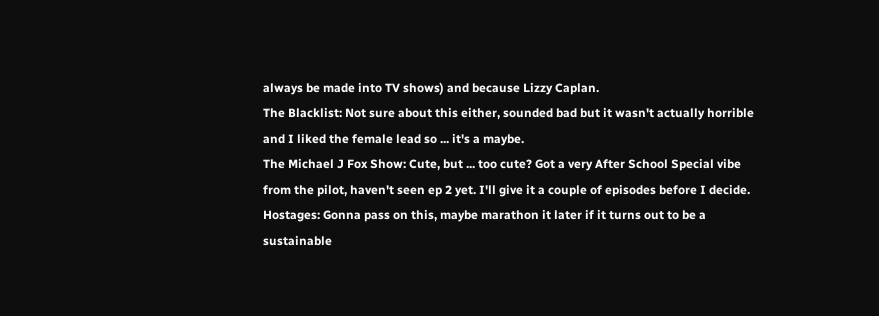always be made into TV shows) and because Lizzy Caplan.
The Blacklist: Not sure about this either, sounded bad but it wasn't actually horrible and I liked the female lead so ... it's a maybe.
The Michael J Fox Show: Cute, but ... too cute? Got a very After School Special vibe from the pilot, haven't seen ep 2 yet. I'll give it a couple of episodes before I decide.
Hostages: Gonna pass on this, maybe marathon it later if it turns out to be a sustainable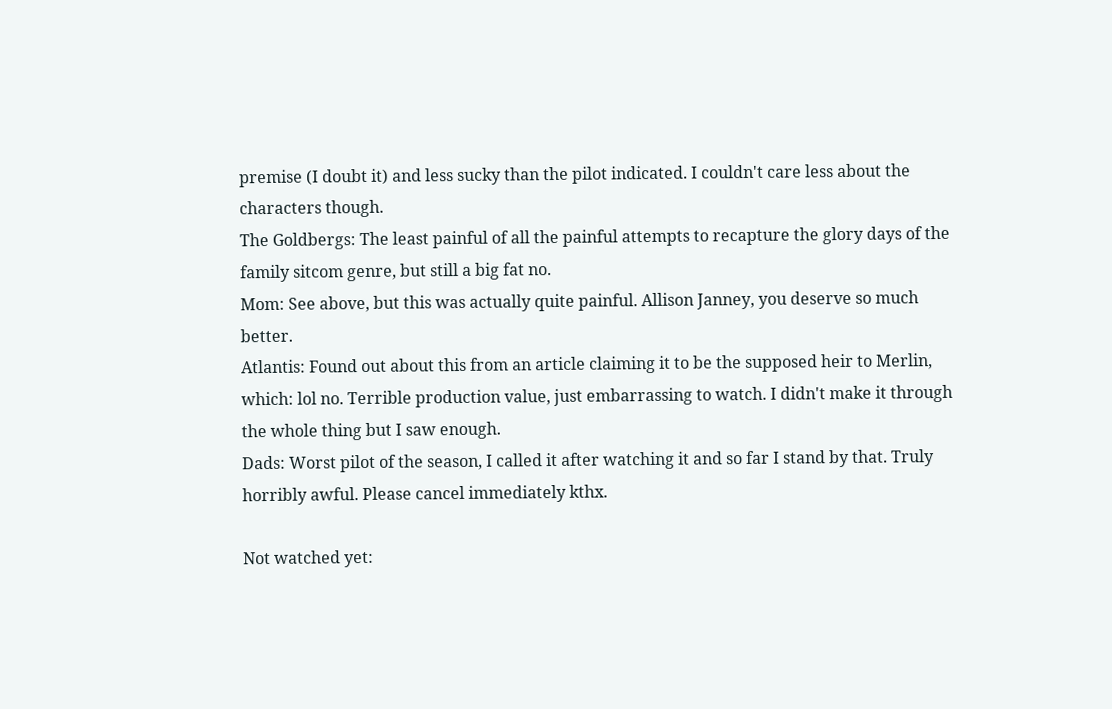premise (I doubt it) and less sucky than the pilot indicated. I couldn't care less about the characters though.
The Goldbergs: The least painful of all the painful attempts to recapture the glory days of the family sitcom genre, but still a big fat no.
Mom: See above, but this was actually quite painful. Allison Janney, you deserve so much better.
Atlantis: Found out about this from an article claiming it to be the supposed heir to Merlin, which: lol no. Terrible production value, just embarrassing to watch. I didn't make it through the whole thing but I saw enough.
Dads: Worst pilot of the season, I called it after watching it and so far I stand by that. Truly horribly awful. Please cancel immediately kthx.

Not watched yet: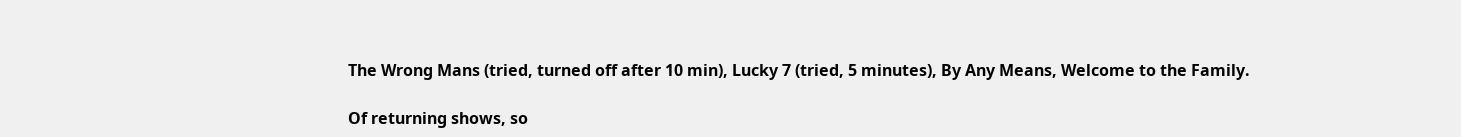The Wrong Mans (tried, turned off after 10 min), Lucky 7 (tried, 5 minutes), By Any Means, Welcome to the Family.

Of returning shows, so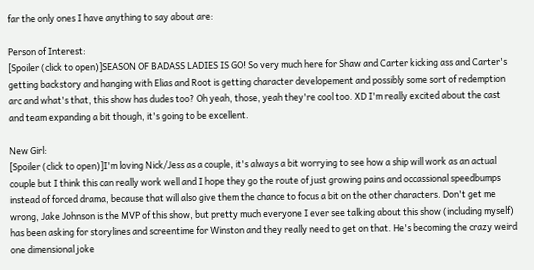far the only ones I have anything to say about are:

Person of Interest:
[Spoiler (click to open)]SEASON OF BADASS LADIES IS GO! So very much here for Shaw and Carter kicking ass and Carter's getting backstory and hanging with Elias and Root is getting character developement and possibly some sort of redemption arc and what's that, this show has dudes too? Oh yeah, those, yeah they're cool too. XD I'm really excited about the cast and team expanding a bit though, it's going to be excellent.

New Girl:
[Spoiler (click to open)]I'm loving Nick/Jess as a couple, it's always a bit worrying to see how a ship will work as an actual couple but I think this can really work well and I hope they go the route of just growing pains and occassional speedbumps instead of forced drama, because that will also give them the chance to focus a bit on the other characters. Don't get me wrong, Jake Johnson is the MVP of this show, but pretty much everyone I ever see talking about this show (including myself) has been asking for storylines and screentime for Winston and they really need to get on that. He's becoming the crazy weird one dimensional joke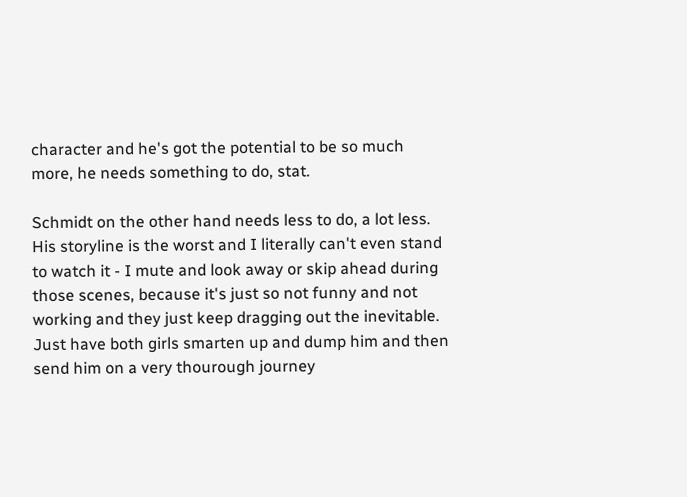character and he's got the potential to be so much more, he needs something to do, stat.

Schmidt on the other hand needs less to do, a lot less. His storyline is the worst and I literally can't even stand to watch it - I mute and look away or skip ahead during those scenes, because it's just so not funny and not working and they just keep dragging out the inevitable. Just have both girls smarten up and dump him and then send him on a very thourough journey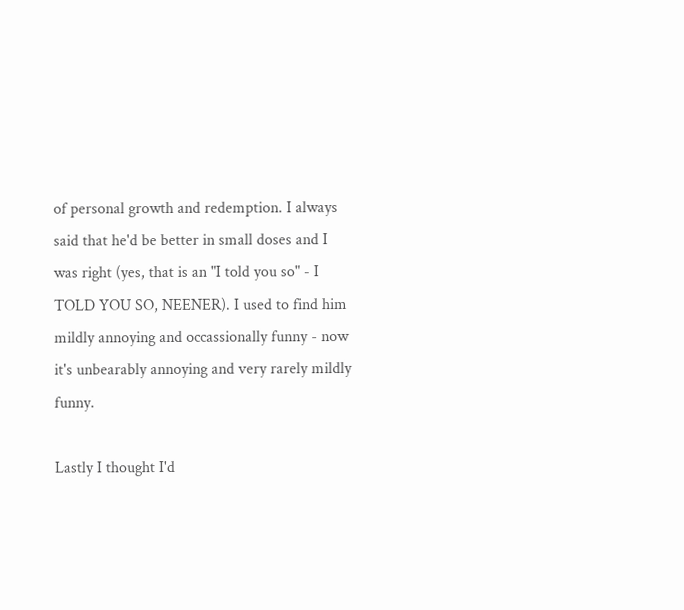of personal growth and redemption. I always said that he'd be better in small doses and I was right (yes, that is an "I told you so" - I TOLD YOU SO, NEENER). I used to find him mildly annoying and occassionally funny - now it's unbearably annoying and very rarely mildly funny.

Lastly I thought I'd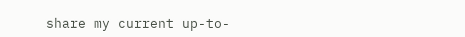share my current up-to-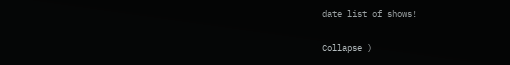date list of shows!

Collapse )